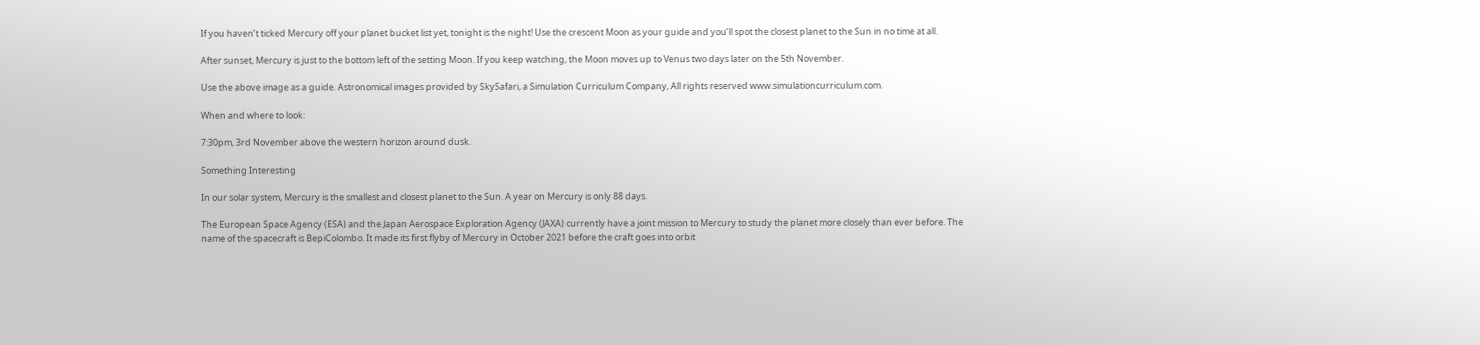If you haven’t ticked Mercury off your planet bucket list yet, tonight is the night! Use the crescent Moon as your guide and you’ll spot the closest planet to the Sun in no time at all.

After sunset, Mercury is just to the bottom left of the setting Moon. If you keep watching, the Moon moves up to Venus two days later on the 5th November.

Use the above image as a guide. Astronomical images provided by SkySafari, a Simulation Curriculum Company, All rights reserved www.simulationcurriculum.com.

When and where to look:

7:30pm, 3rd November above the western horizon around dusk.

Something Interesting

In our solar system, Mercury is the smallest and closest planet to the Sun. A year on Mercury is only 88 days.

The European Space Agency (ESA) and the Japan Aerospace Exploration Agency (JAXA) currently have a joint mission to Mercury to study the planet more closely than ever before. The name of the spacecraft is BepiColombo. It made its first flyby of Mercury in October 2021 before the craft goes into orbit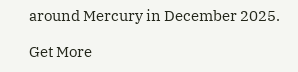around Mercury in December 2025.

Get More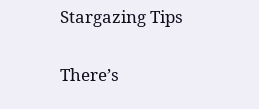Stargazing Tips

There’s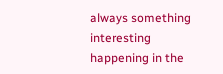always something interesting happening in the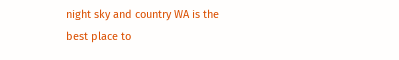night sky and country WA is the best place to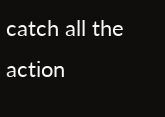catch all the action